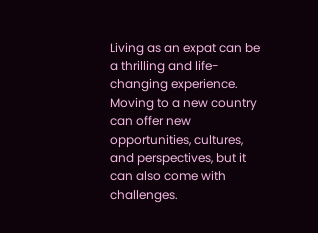Living as an expat can be a thrilling and life-changing experience. Moving to a new country can offer new opportunities, cultures, and perspectives, but it can also come with challenges.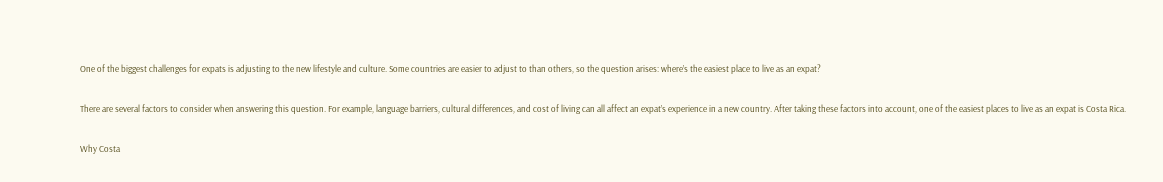One of the biggest challenges for expats is adjusting to the new lifestyle and culture. Some countries are easier to adjust to than others, so the question arises: where’s the easiest place to live as an expat?

There are several factors to consider when answering this question. For example, language barriers, cultural differences, and cost of living can all affect an expat’s experience in a new country. After taking these factors into account, one of the easiest places to live as an expat is Costa Rica.

Why Costa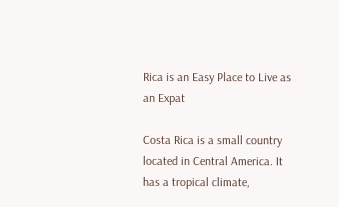Rica is an Easy Place to Live as an Expat

Costa Rica is a small country located in Central America. It has a tropical climate,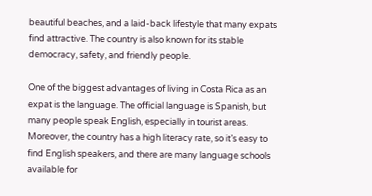beautiful beaches, and a laid-back lifestyle that many expats find attractive. The country is also known for its stable democracy, safety, and friendly people.

One of the biggest advantages of living in Costa Rica as an expat is the language. The official language is Spanish, but many people speak English, especially in tourist areas. Moreover, the country has a high literacy rate, so it’s easy to find English speakers, and there are many language schools available for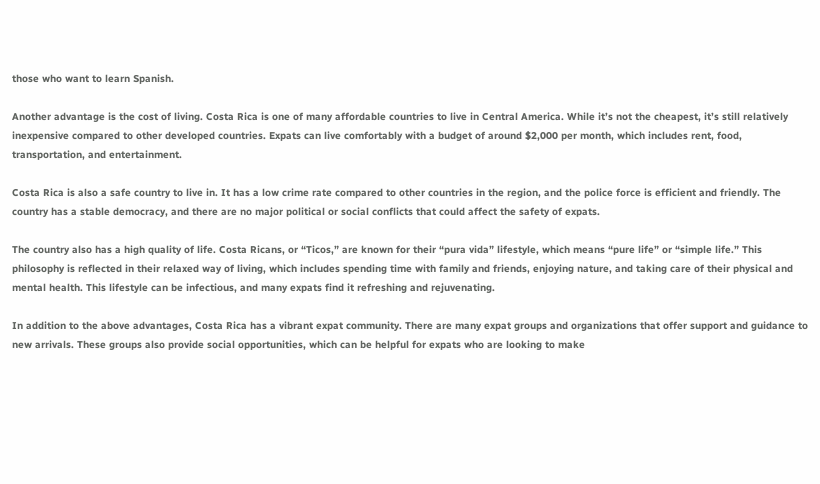those who want to learn Spanish.

Another advantage is the cost of living. Costa Rica is one of many affordable countries to live in Central America. While it’s not the cheapest, it’s still relatively inexpensive compared to other developed countries. Expats can live comfortably with a budget of around $2,000 per month, which includes rent, food, transportation, and entertainment.

Costa Rica is also a safe country to live in. It has a low crime rate compared to other countries in the region, and the police force is efficient and friendly. The country has a stable democracy, and there are no major political or social conflicts that could affect the safety of expats.

The country also has a high quality of life. Costa Ricans, or “Ticos,” are known for their “pura vida” lifestyle, which means “pure life” or “simple life.” This philosophy is reflected in their relaxed way of living, which includes spending time with family and friends, enjoying nature, and taking care of their physical and mental health. This lifestyle can be infectious, and many expats find it refreshing and rejuvenating.

In addition to the above advantages, Costa Rica has a vibrant expat community. There are many expat groups and organizations that offer support and guidance to new arrivals. These groups also provide social opportunities, which can be helpful for expats who are looking to make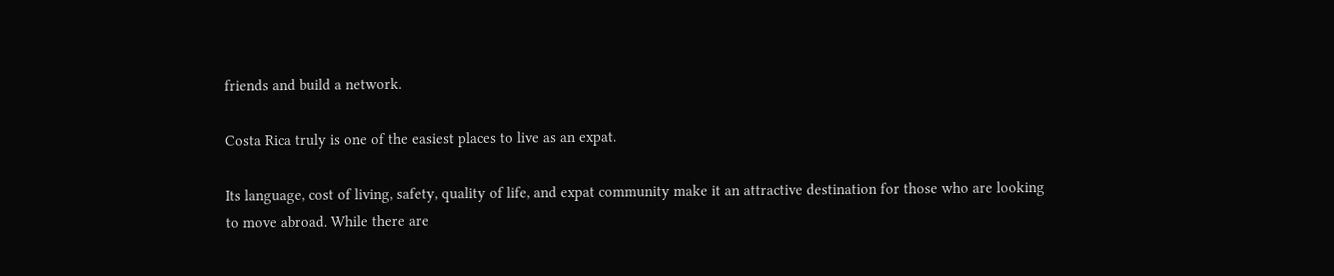friends and build a network.

Costa Rica truly is one of the easiest places to live as an expat.

Its language, cost of living, safety, quality of life, and expat community make it an attractive destination for those who are looking to move abroad. While there are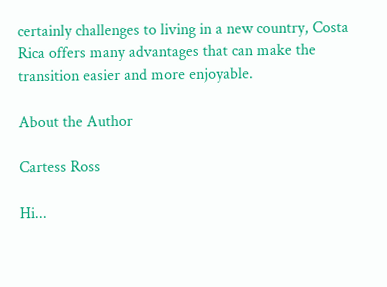certainly challenges to living in a new country, Costa Rica offers many advantages that can make the transition easier and more enjoyable.

About the Author

Cartess Ross

Hi...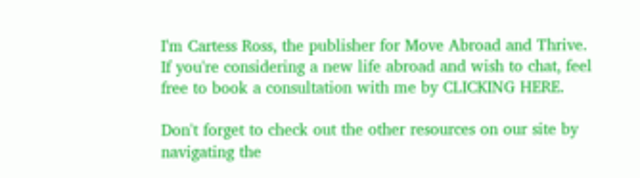I'm Cartess Ross, the publisher for Move Abroad and Thrive. If you're considering a new life abroad and wish to chat, feel free to book a consultation with me by CLICKING HERE.

Don't forget to check out the other resources on our site by navigating the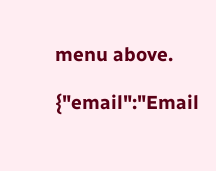menu above.

{"email":"Email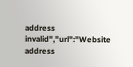address invalid","url":"Website address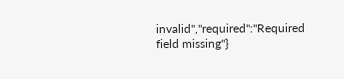invalid","required":"Required field missing"}